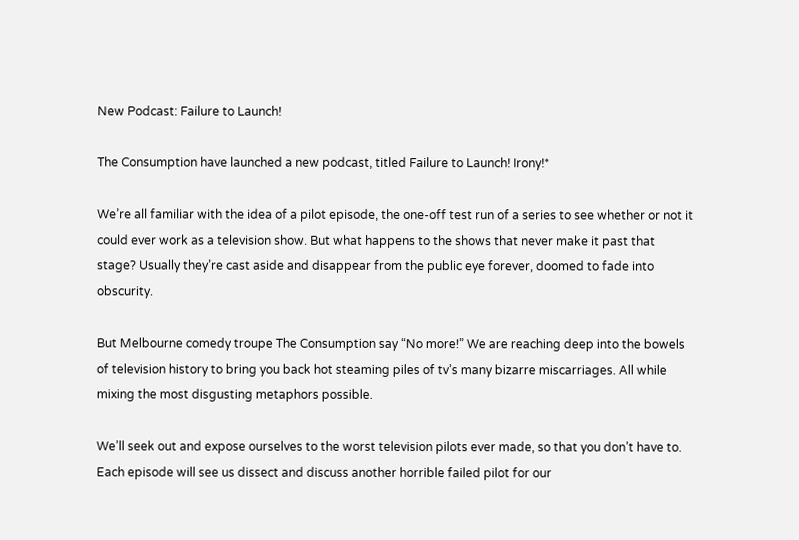New Podcast: Failure to Launch!

The Consumption have launched a new podcast, titled Failure to Launch! Irony!*

We’re all familiar with the idea of a pilot episode, the one-off test run of a series to see whether or not it could ever work as a television show. But what happens to the shows that never make it past that stage? Usually they’re cast aside and disappear from the public eye forever, doomed to fade into obscurity.

But Melbourne comedy troupe The Consumption say “No more!” We are reaching deep into the bowels of television history to bring you back hot steaming piles of tv’s many bizarre miscarriages. All while mixing the most disgusting metaphors possible.

We’ll seek out and expose ourselves to the worst television pilots ever made, so that you don’t have to. Each episode will see us dissect and discuss another horrible failed pilot for our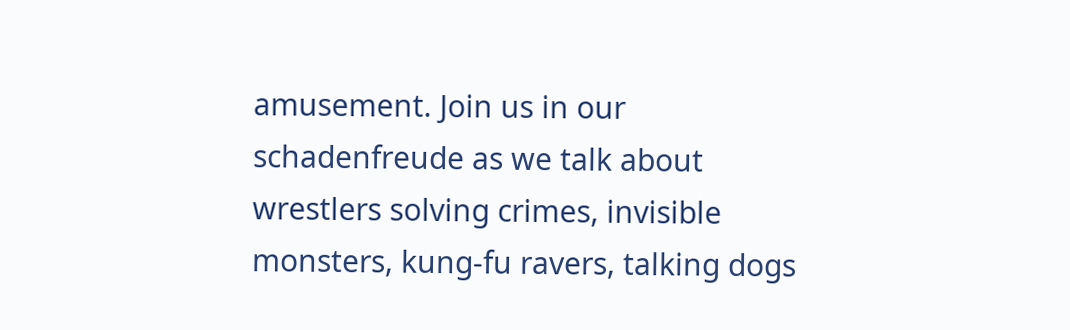amusement. Join us in our schadenfreude as we talk about wrestlers solving crimes, invisible monsters, kung-fu ravers, talking dogs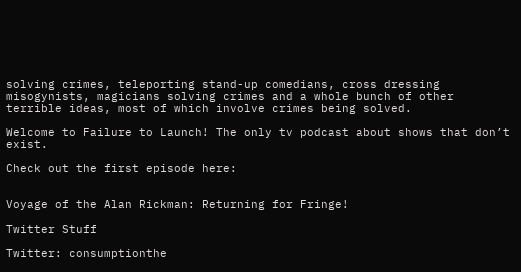solving crimes, teleporting stand-up comedians, cross dressing misogynists, magicians solving crimes and a whole bunch of other terrible ideas, most of which involve crimes being solved.

Welcome to Failure to Launch! The only tv podcast about shows that don’t exist.

Check out the first episode here:


Voyage of the Alan Rickman: Returning for Fringe!

Twitter Stuff

Twitter: consumptionthe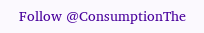Follow @ConsumptionThe